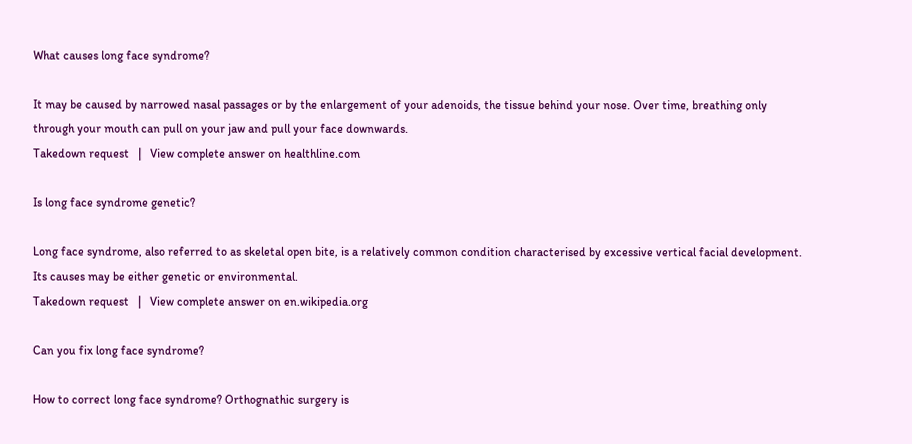What causes long face syndrome?

It may be caused by narrowed nasal passages or by the enlargement of your adenoids, the tissue behind your nose. Over time, breathing only through your mouth can pull on your jaw and pull your face downwards.
Takedown request   |   View complete answer on healthline.com

Is long face syndrome genetic?

Long face syndrome, also referred to as skeletal open bite, is a relatively common condition characterised by excessive vertical facial development. Its causes may be either genetic or environmental.
Takedown request   |   View complete answer on en.wikipedia.org

Can you fix long face syndrome?

How to correct long face syndrome? Orthognathic surgery is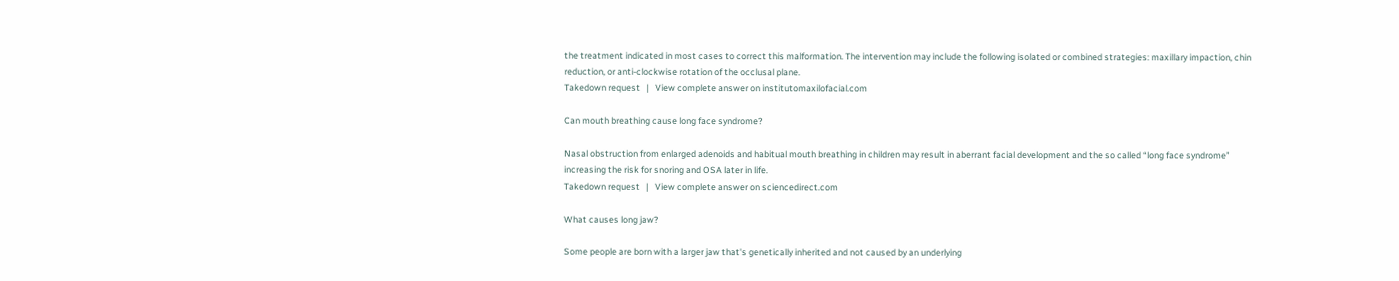the treatment indicated in most cases to correct this malformation. The intervention may include the following isolated or combined strategies: maxillary impaction, chin reduction, or anti-clockwise rotation of the occlusal plane.
Takedown request   |   View complete answer on institutomaxilofacial.com

Can mouth breathing cause long face syndrome?

Nasal obstruction from enlarged adenoids and habitual mouth breathing in children may result in aberrant facial development and the so called “long face syndrome” increasing the risk for snoring and OSA later in life.
Takedown request   |   View complete answer on sciencedirect.com

What causes long jaw?

Some people are born with a larger jaw that's genetically inherited and not caused by an underlying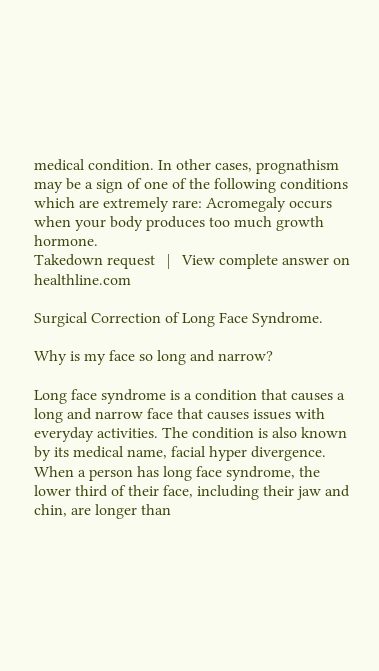medical condition. In other cases, prognathism may be a sign of one of the following conditions which are extremely rare: Acromegaly occurs when your body produces too much growth hormone.
Takedown request   |   View complete answer on healthline.com

Surgical Correction of Long Face Syndrome.

Why is my face so long and narrow?

Long face syndrome is a condition that causes a long and narrow face that causes issues with everyday activities. The condition is also known by its medical name, facial hyper divergence. When a person has long face syndrome, the lower third of their face, including their jaw and chin, are longer than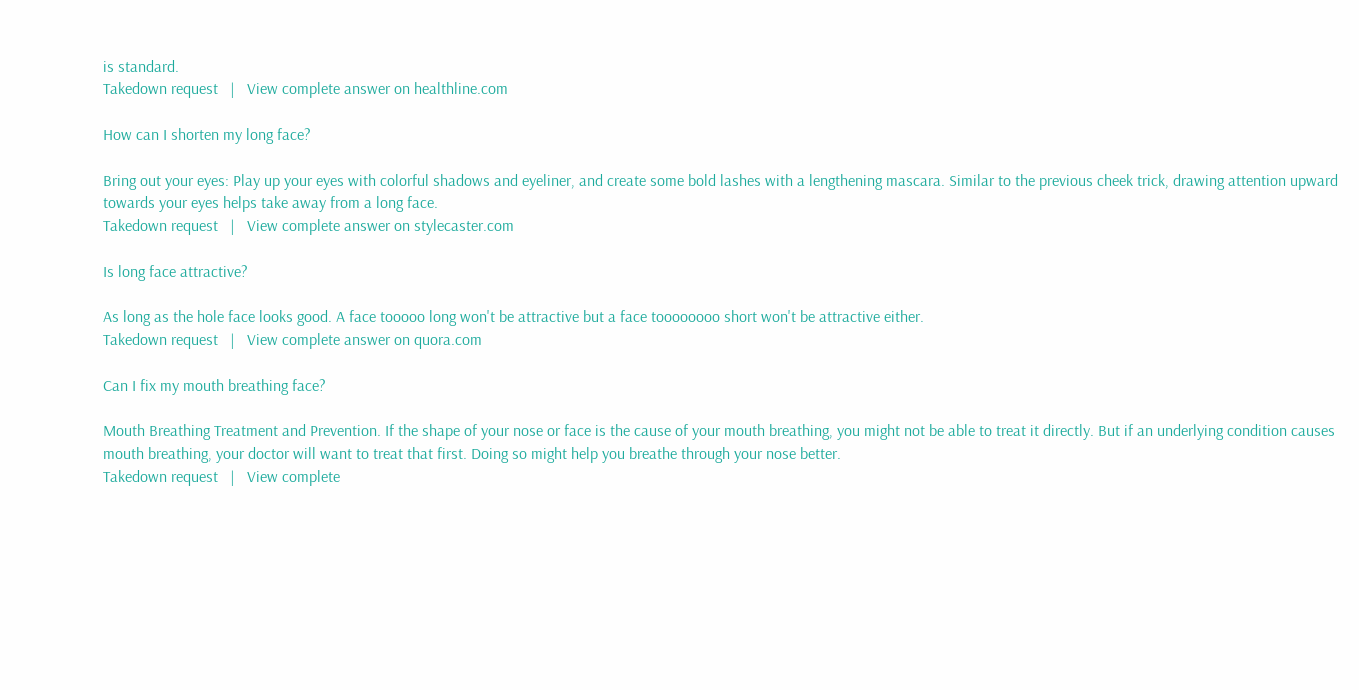is standard.
Takedown request   |   View complete answer on healthline.com

How can I shorten my long face?

Bring out your eyes: Play up your eyes with colorful shadows and eyeliner, and create some bold lashes with a lengthening mascara. Similar to the previous cheek trick, drawing attention upward towards your eyes helps take away from a long face.
Takedown request   |   View complete answer on stylecaster.com

Is long face attractive?

As long as the hole face looks good. A face tooooo long won't be attractive but a face toooooooo short won't be attractive either.
Takedown request   |   View complete answer on quora.com

Can I fix my mouth breathing face?

Mouth Breathing Treatment and Prevention. If the shape of your nose or face is the cause of your mouth breathing, you might not be able to treat it directly. But if an underlying condition causes mouth breathing, your doctor will want to treat that first. Doing so might help you breathe through your nose better.
Takedown request   |   View complete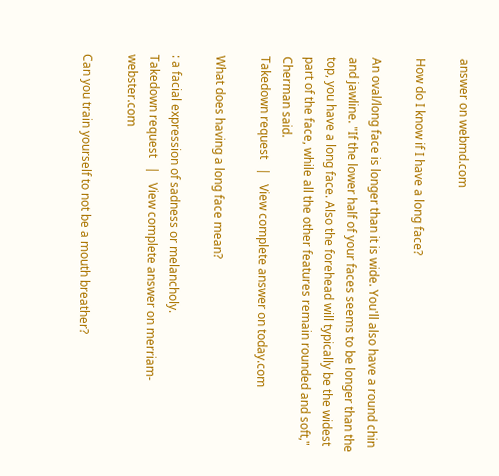answer on webmd.com

How do I know if I have a long face?

An oval/long face is longer than it is wide. You'll also have a round chin and jawline. "If the lower half of your faces seems to be longer than the top, you have a long face. Also the forehead will typically be the widest part of the face, while all the other features remain rounded and soft," Cherman said.
Takedown request   |   View complete answer on today.com

What does having a long face mean?

: a facial expression of sadness or melancholy.
Takedown request   |   View complete answer on merriam-webster.com

Can you train yourself to not be a mouth breather?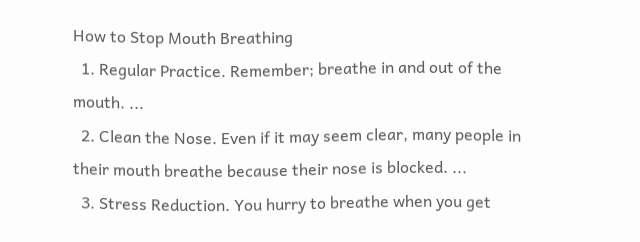How to Stop Mouth Breathing
  1. Regular Practice. Remember; breathe in and out of the mouth. ...
  2. Clean the Nose. Even if it may seem clear, many people in their mouth breathe because their nose is blocked. ...
  3. Stress Reduction. You hurry to breathe when you get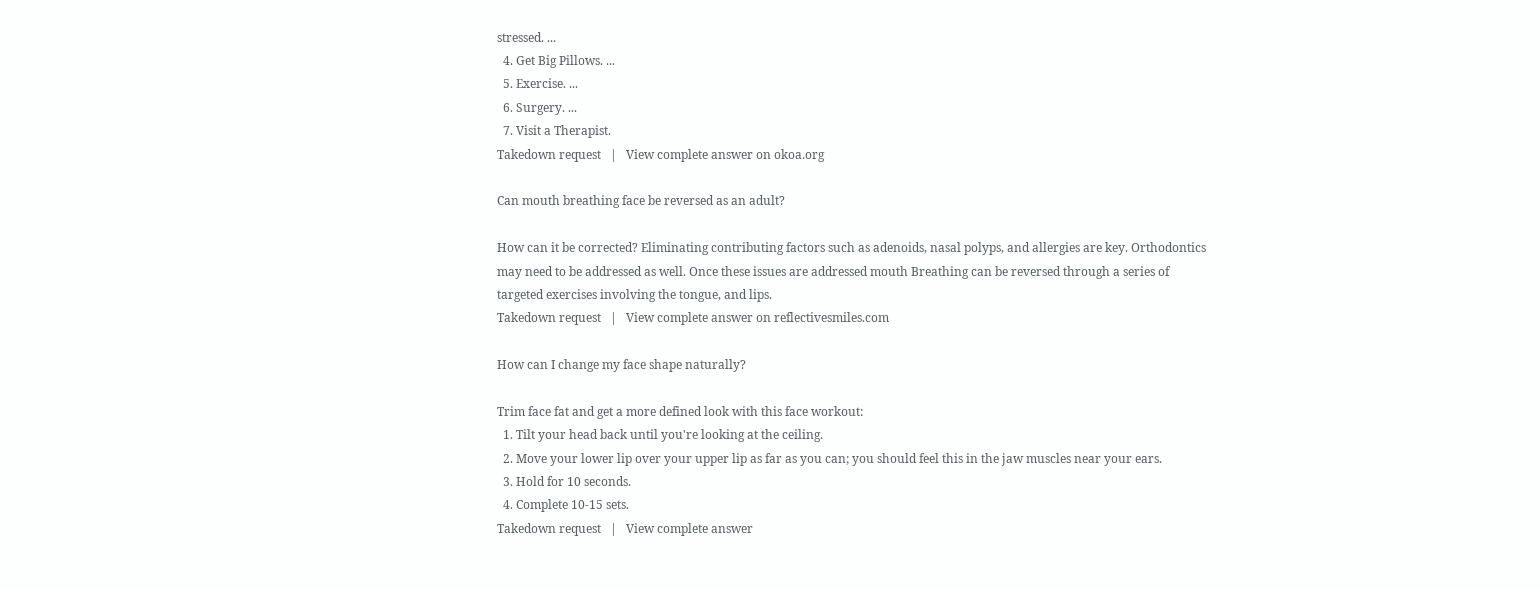stressed. ...
  4. Get Big Pillows. ...
  5. Exercise. ...
  6. Surgery. ...
  7. Visit a Therapist.
Takedown request   |   View complete answer on okoa.org

Can mouth breathing face be reversed as an adult?

How can it be corrected? Eliminating contributing factors such as adenoids, nasal polyps, and allergies are key. Orthodontics may need to be addressed as well. Once these issues are addressed mouth Breathing can be reversed through a series of targeted exercises involving the tongue, and lips.
Takedown request   |   View complete answer on reflectivesmiles.com

How can I change my face shape naturally?

Trim face fat and get a more defined look with this face workout:
  1. Tilt your head back until you're looking at the ceiling.
  2. Move your lower lip over your upper lip as far as you can; you should feel this in the jaw muscles near your ears.
  3. Hold for 10 seconds.
  4. Complete 10-15 sets.
Takedown request   |   View complete answer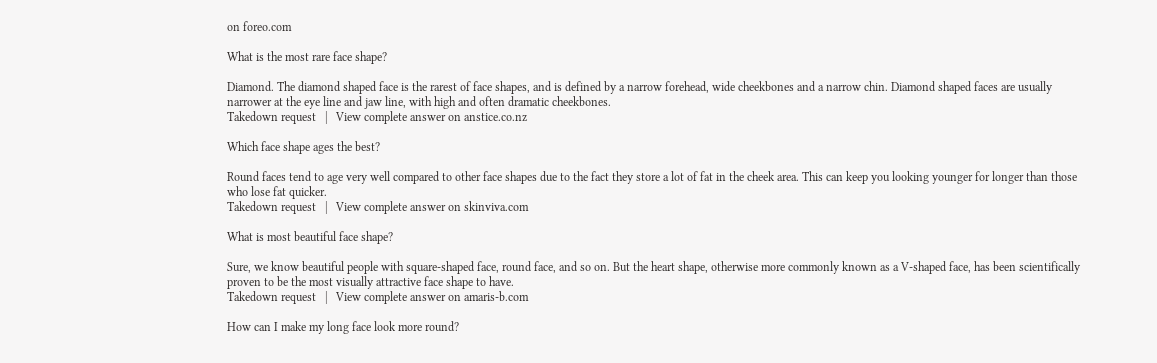on foreo.com

What is the most rare face shape?

Diamond. The diamond shaped face is the rarest of face shapes, and is defined by a narrow forehead, wide cheekbones and a narrow chin. Diamond shaped faces are usually narrower at the eye line and jaw line, with high and often dramatic cheekbones.
Takedown request   |   View complete answer on anstice.co.nz

Which face shape ages the best?

Round faces tend to age very well compared to other face shapes due to the fact they store a lot of fat in the cheek area. This can keep you looking younger for longer than those who lose fat quicker.
Takedown request   |   View complete answer on skinviva.com

What is most beautiful face shape?

Sure, we know beautiful people with square-shaped face, round face, and so on. But the heart shape, otherwise more commonly known as a V-shaped face, has been scientifically proven to be the most visually attractive face shape to have.
Takedown request   |   View complete answer on amaris-b.com

How can I make my long face look more round?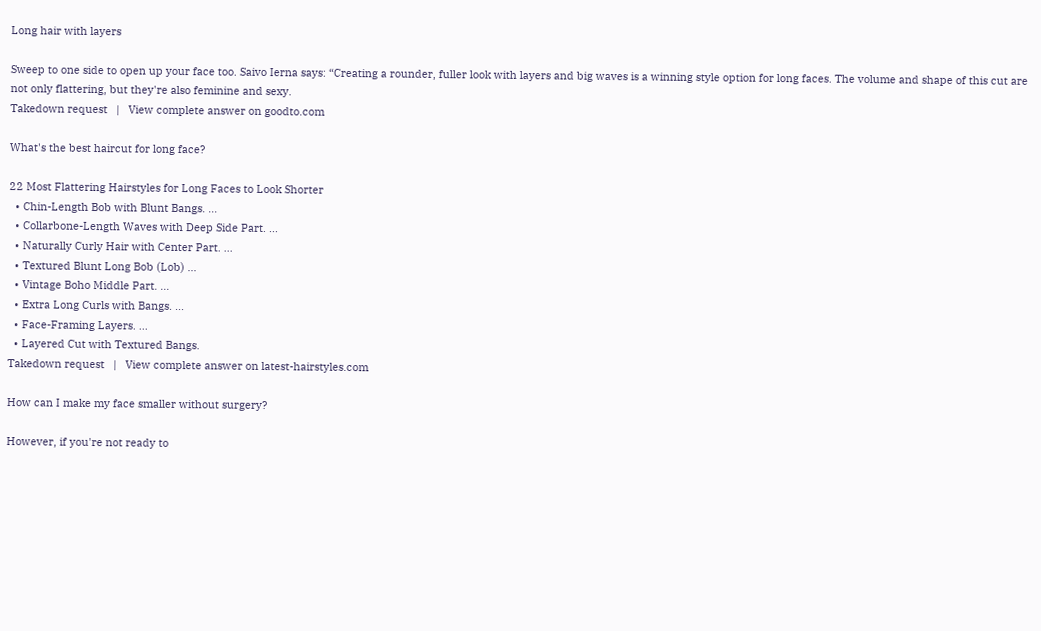Long hair with layers

Sweep to one side to open up your face too. Saivo Ierna says: “Creating a rounder, fuller look with layers and big waves is a winning style option for long faces. The volume and shape of this cut are not only flattering, but they're also feminine and sexy.
Takedown request   |   View complete answer on goodto.com

What's the best haircut for long face?

22 Most Flattering Hairstyles for Long Faces to Look Shorter
  • Chin-Length Bob with Blunt Bangs. ...
  • Collarbone-Length Waves with Deep Side Part. ...
  • Naturally Curly Hair with Center Part. ...
  • Textured Blunt Long Bob (Lob) ...
  • Vintage Boho Middle Part. ...
  • Extra Long Curls with Bangs. ...
  • Face-Framing Layers. ...
  • Layered Cut with Textured Bangs.
Takedown request   |   View complete answer on latest-hairstyles.com

How can I make my face smaller without surgery?

However, if you're not ready to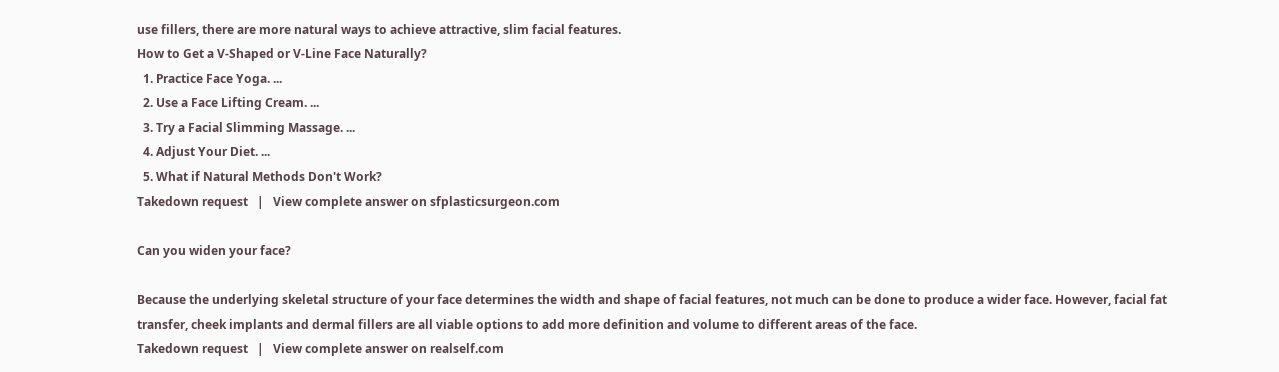use fillers, there are more natural ways to achieve attractive, slim facial features.
How to Get a V-Shaped or V-Line Face Naturally?
  1. Practice Face Yoga. ...
  2. Use a Face Lifting Cream. ...
  3. Try a Facial Slimming Massage. ...
  4. Adjust Your Diet. ...
  5. What if Natural Methods Don't Work?
Takedown request   |   View complete answer on sfplasticsurgeon.com

Can you widen your face?

Because the underlying skeletal structure of your face determines the width and shape of facial features, not much can be done to produce a wider face. However, facial fat transfer, cheek implants and dermal fillers are all viable options to add more definition and volume to different areas of the face.
Takedown request   |   View complete answer on realself.com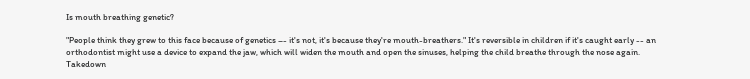Is mouth breathing genetic?

"People think they grew to this face because of genetics –- it's not, it's because they're mouth-breathers." It's reversible in children if it's caught early -- an orthodontist might use a device to expand the jaw, which will widen the mouth and open the sinuses, helping the child breathe through the nose again.
Takedown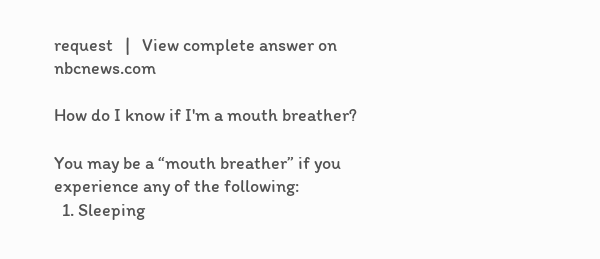request   |   View complete answer on nbcnews.com

How do I know if I'm a mouth breather?

You may be a “mouth breather” if you experience any of the following:
  1. Sleeping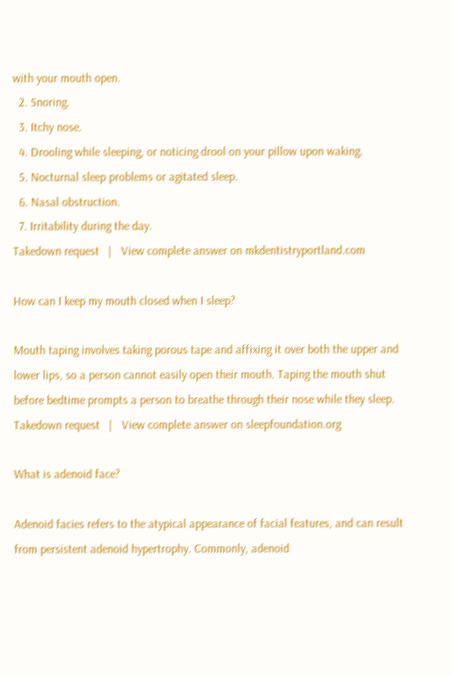with your mouth open.
  2. Snoring.
  3. Itchy nose.
  4. Drooling while sleeping, or noticing drool on your pillow upon waking.
  5. Nocturnal sleep problems or agitated sleep.
  6. Nasal obstruction.
  7. Irritability during the day.
Takedown request   |   View complete answer on mkdentistryportland.com

How can I keep my mouth closed when I sleep?

Mouth taping involves taking porous tape and affixing it over both the upper and lower lips, so a person cannot easily open their mouth. Taping the mouth shut before bedtime prompts a person to breathe through their nose while they sleep.
Takedown request   |   View complete answer on sleepfoundation.org

What is adenoid face?

Adenoid facies refers to the atypical appearance of facial features, and can result from persistent adenoid hypertrophy. Commonly, adenoid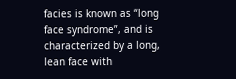facies is known as “long face syndrome”, and is characterized by a long, lean face with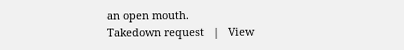an open mouth.
Takedown request   |   View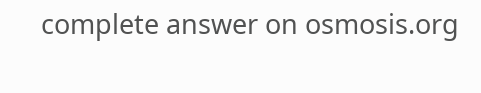complete answer on osmosis.org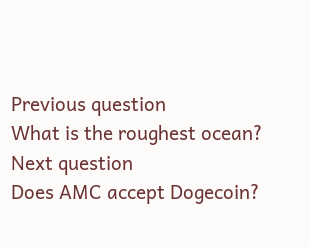Previous question
What is the roughest ocean?
Next question
Does AMC accept Dogecoin?